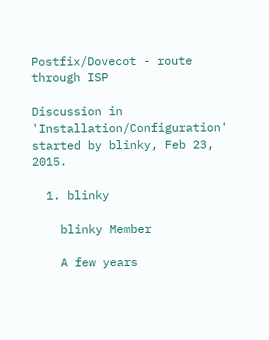Postfix/Dovecot - route through ISP

Discussion in 'Installation/Configuration' started by blinky, Feb 23, 2015.

  1. blinky

    blinky Member

    A few years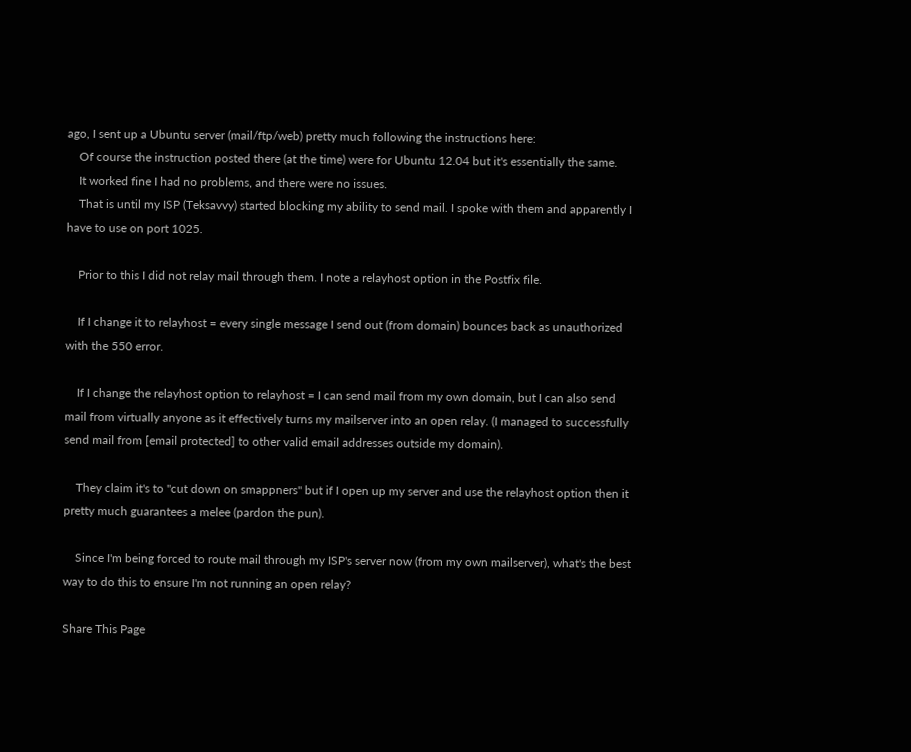ago, I sent up a Ubuntu server (mail/ftp/web) pretty much following the instructions here:
    Of course the instruction posted there (at the time) were for Ubuntu 12.04 but it's essentially the same.
    It worked fine I had no problems, and there were no issues.
    That is until my ISP (Teksavvy) started blocking my ability to send mail. I spoke with them and apparently I have to use on port 1025.

    Prior to this I did not relay mail through them. I note a relayhost option in the Postfix file.

    If I change it to relayhost = every single message I send out (from domain) bounces back as unauthorized with the 550 error.

    If I change the relayhost option to relayhost = I can send mail from my own domain, but I can also send mail from virtually anyone as it effectively turns my mailserver into an open relay. (I managed to successfully send mail from [email protected] to other valid email addresses outside my domain).

    They claim it's to "cut down on smappners" but if I open up my server and use the relayhost option then it pretty much guarantees a melee (pardon the pun).

    Since I'm being forced to route mail through my ISP's server now (from my own mailserver), what's the best way to do this to ensure I'm not running an open relay?

Share This Page